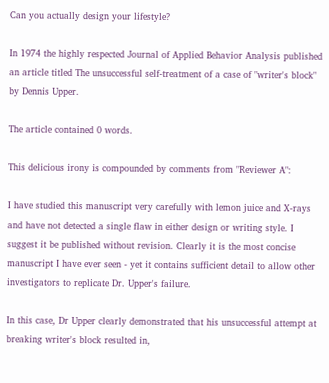Can you actually design your lifestyle?

In 1974 the highly respected Journal of Applied Behavior Analysis published an article titled The unsuccessful self-treatment of a case of "writer's block" by Dennis Upper.

The article contained 0 words.

This delicious irony is compounded by comments from "Reviewer A":

I have studied this manuscript very carefully with lemon juice and X-rays and have not detected a single flaw in either design or writing style. I suggest it be published without revision. Clearly it is the most concise manuscript I have ever seen - yet it contains sufficient detail to allow other investigators to replicate Dr. Upper's failure.

In this case, Dr Upper clearly demonstrated that his unsuccessful attempt at breaking writer's block resulted in,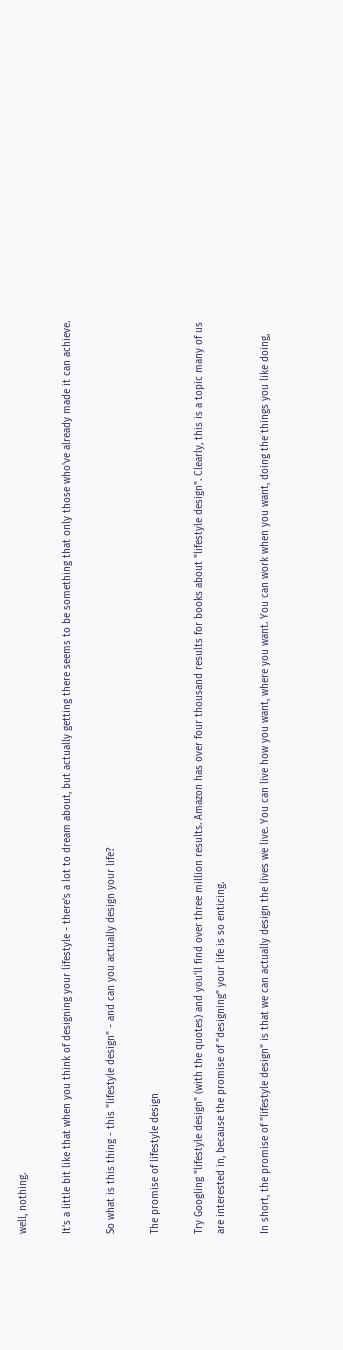well, nothing.

It's a little bit like that when you think of designing your lifestyle - there's a lot to dream about, but actually getting there seems to be something that only those who've already made it can achieve.

So what is this thing - this "lifestyle design" - and can you actually design your life?

The promise of lifestyle design

Try Googling "lifestyle design" (with the quotes) and you'll find over three million results. Amazon has over four thousand results for books about "lifestyle design". Clearly, this is a topic many of us are interested in, because the promise of "designing" your life is so enticing.

In short, the promise of "lifestyle design" is that we can actually design the lives we live. You can live how you want, where you want. You can work when you want, doing the things you like doing,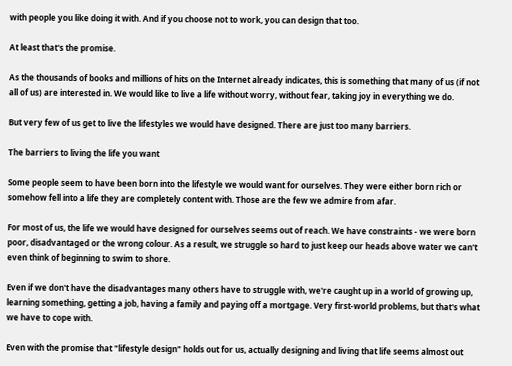with people you like doing it with. And if you choose not to work, you can design that too.

At least that's the promise.

As the thousands of books and millions of hits on the Internet already indicates, this is something that many of us (if not all of us) are interested in. We would like to live a life without worry, without fear, taking joy in everything we do.

But very few of us get to live the lifestyles we would have designed. There are just too many barriers.

The barriers to living the life you want

Some people seem to have been born into the lifestyle we would want for ourselves. They were either born rich or somehow fell into a life they are completely content with. Those are the few we admire from afar.

For most of us, the life we would have designed for ourselves seems out of reach. We have constraints - we were born poor, disadvantaged or the wrong colour. As a result, we struggle so hard to just keep our heads above water we can't even think of beginning to swim to shore.

Even if we don't have the disadvantages many others have to struggle with, we're caught up in a world of growing up, learning something, getting a job, having a family and paying off a mortgage. Very first-world problems, but that's what we have to cope with.

Even with the promise that "lifestyle design" holds out for us, actually designing and living that life seems almost out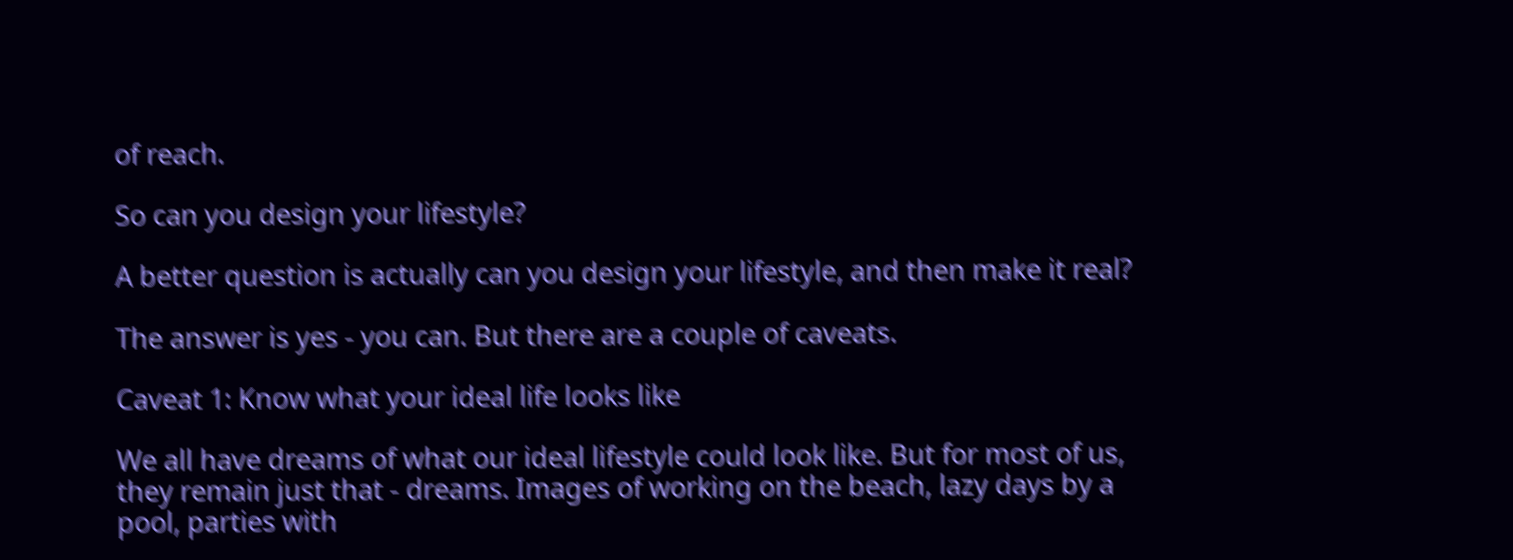of reach.

So can you design your lifestyle?

A better question is actually can you design your lifestyle, and then make it real?

The answer is yes - you can. But there are a couple of caveats.

Caveat 1: Know what your ideal life looks like

We all have dreams of what our ideal lifestyle could look like. But for most of us, they remain just that - dreams. Images of working on the beach, lazy days by a pool, parties with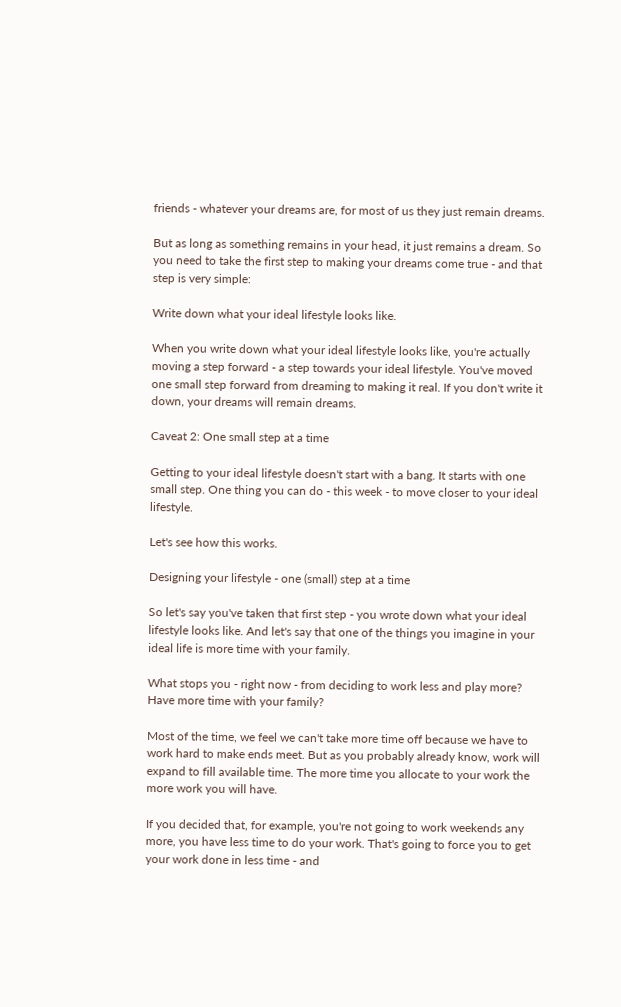friends - whatever your dreams are, for most of us they just remain dreams.

But as long as something remains in your head, it just remains a dream. So you need to take the first step to making your dreams come true - and that step is very simple:

Write down what your ideal lifestyle looks like.

When you write down what your ideal lifestyle looks like, you're actually moving a step forward - a step towards your ideal lifestyle. You've moved one small step forward from dreaming to making it real. If you don't write it down, your dreams will remain dreams.

Caveat 2: One small step at a time

Getting to your ideal lifestyle doesn't start with a bang. It starts with one small step. One thing you can do - this week - to move closer to your ideal lifestyle.

Let's see how this works.

Designing your lifestyle - one (small) step at a time

So let's say you've taken that first step - you wrote down what your ideal lifestyle looks like. And let's say that one of the things you imagine in your ideal life is more time with your family.

What stops you - right now - from deciding to work less and play more? Have more time with your family?

Most of the time, we feel we can't take more time off because we have to work hard to make ends meet. But as you probably already know, work will expand to fill available time. The more time you allocate to your work the more work you will have.

If you decided that, for example, you're not going to work weekends any more, you have less time to do your work. That's going to force you to get your work done in less time - and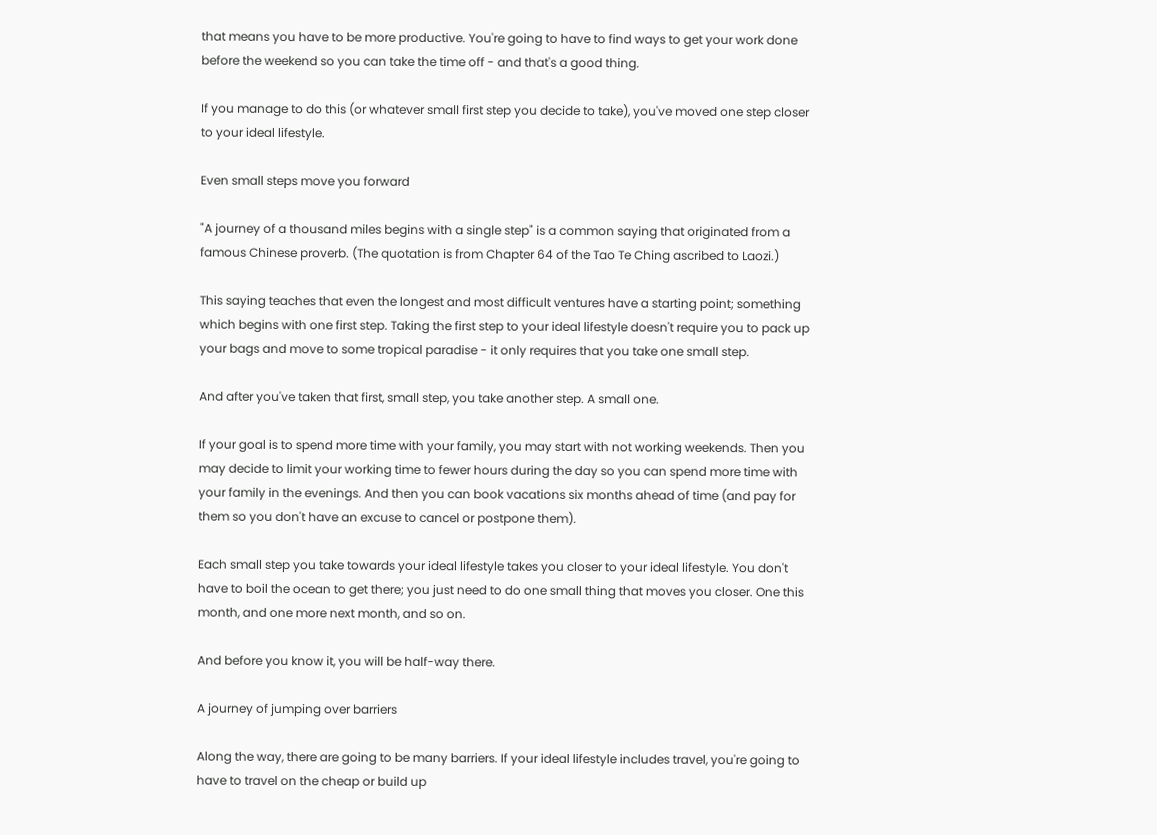that means you have to be more productive. You're going to have to find ways to get your work done before the weekend so you can take the time off - and that's a good thing.

If you manage to do this (or whatever small first step you decide to take), you've moved one step closer to your ideal lifestyle.

Even small steps move you forward

"A journey of a thousand miles begins with a single step" is a common saying that originated from a famous Chinese proverb. (The quotation is from Chapter 64 of the Tao Te Ching ascribed to Laozi.)

This saying teaches that even the longest and most difficult ventures have a starting point; something which begins with one first step. Taking the first step to your ideal lifestyle doesn't require you to pack up your bags and move to some tropical paradise - it only requires that you take one small step.

And after you've taken that first, small step, you take another step. A small one.

If your goal is to spend more time with your family, you may start with not working weekends. Then you may decide to limit your working time to fewer hours during the day so you can spend more time with your family in the evenings. And then you can book vacations six months ahead of time (and pay for them so you don't have an excuse to cancel or postpone them).

Each small step you take towards your ideal lifestyle takes you closer to your ideal lifestyle. You don't have to boil the ocean to get there; you just need to do one small thing that moves you closer. One this month, and one more next month, and so on.

And before you know it, you will be half-way there.

A journey of jumping over barriers

Along the way, there are going to be many barriers. If your ideal lifestyle includes travel, you're going to have to travel on the cheap or build up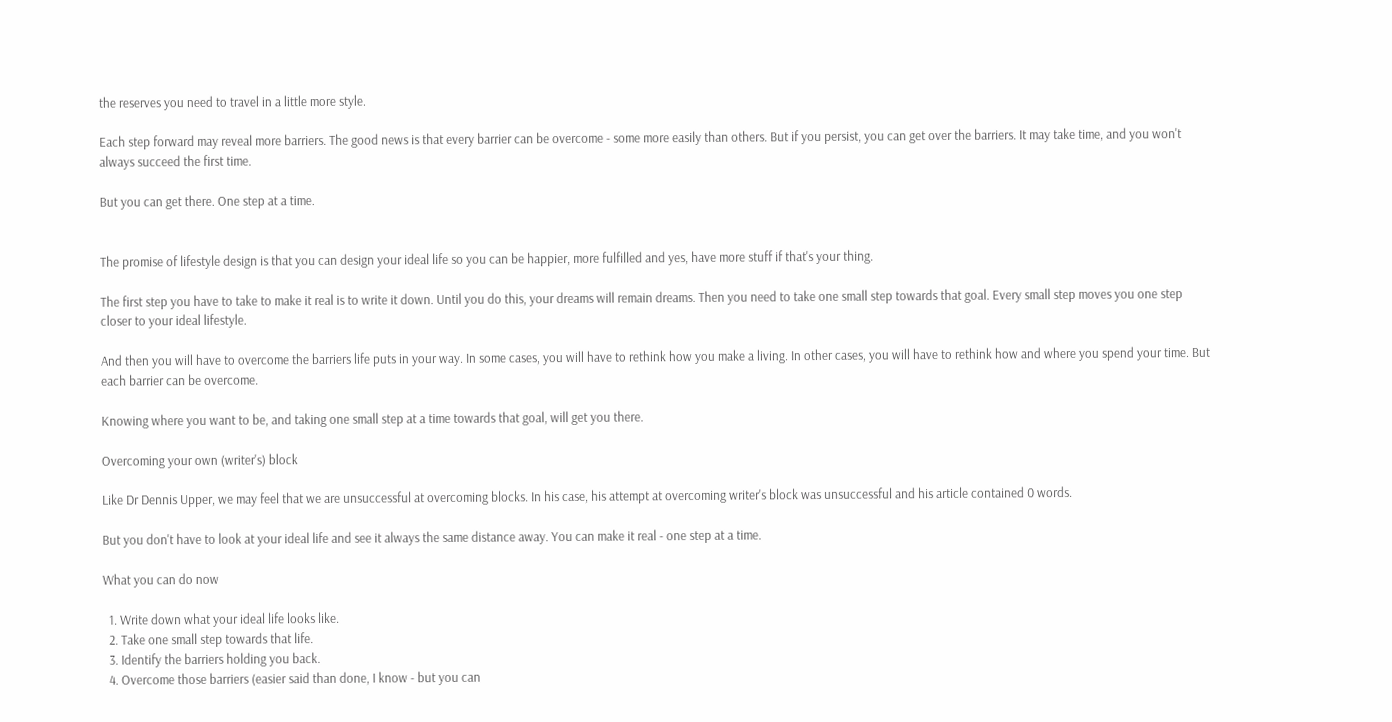the reserves you need to travel in a little more style.

Each step forward may reveal more barriers. The good news is that every barrier can be overcome - some more easily than others. But if you persist, you can get over the barriers. It may take time, and you won't always succeed the first time.

But you can get there. One step at a time.


The promise of lifestyle design is that you can design your ideal life so you can be happier, more fulfilled and yes, have more stuff if that's your thing.

The first step you have to take to make it real is to write it down. Until you do this, your dreams will remain dreams. Then you need to take one small step towards that goal. Every small step moves you one step closer to your ideal lifestyle.

And then you will have to overcome the barriers life puts in your way. In some cases, you will have to rethink how you make a living. In other cases, you will have to rethink how and where you spend your time. But each barrier can be overcome.

Knowing where you want to be, and taking one small step at a time towards that goal, will get you there.

Overcoming your own (writer's) block

Like Dr Dennis Upper, we may feel that we are unsuccessful at overcoming blocks. In his case, his attempt at overcoming writer's block was unsuccessful and his article contained 0 words.

But you don't have to look at your ideal life and see it always the same distance away. You can make it real - one step at a time.

What you can do now

  1. Write down what your ideal life looks like.
  2. Take one small step towards that life.
  3. Identify the barriers holding you back.
  4. Overcome those barriers (easier said than done, I know - but you can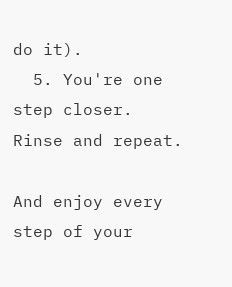do it).
  5. You're one step closer. Rinse and repeat.

And enjoy every step of your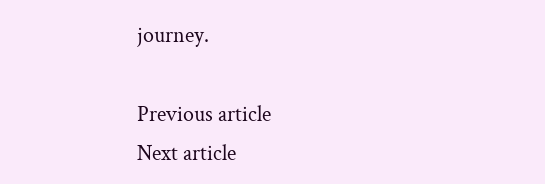journey.

Previous article
Next article